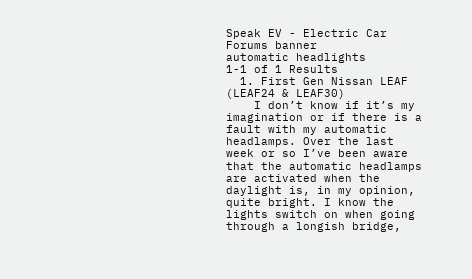Speak EV - Electric Car Forums banner
automatic headlights
1-1 of 1 Results
  1. First Gen Nissan LEAF (LEAF24 & LEAF30)
    I don’t know if it’s my imagination or if there is a fault with my automatic headlamps. Over the last week or so I’ve been aware that the automatic headlamps are activated when the daylight is, in my opinion, quite bright. I know the lights switch on when going through a longish bridge,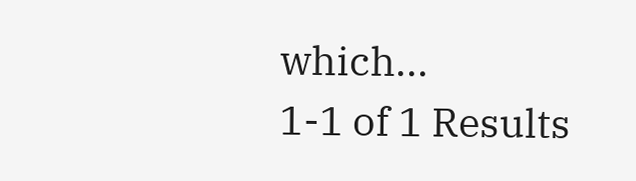which...
1-1 of 1 Results